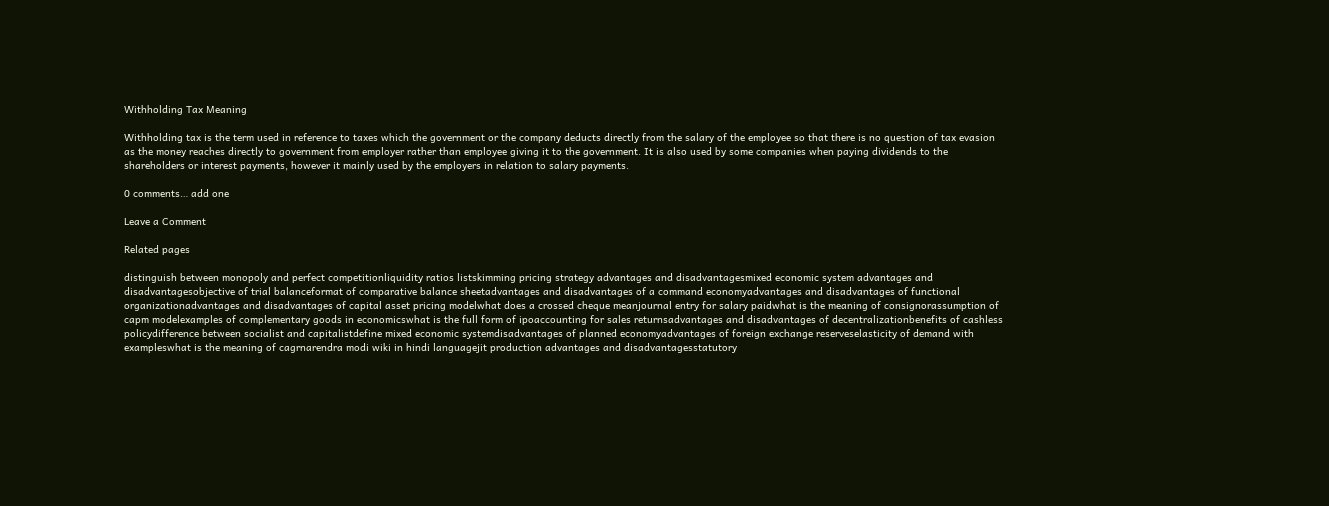Withholding Tax Meaning

Withholding tax is the term used in reference to taxes which the government or the company deducts directly from the salary of the employee so that there is no question of tax evasion as the money reaches directly to government from employer rather than employee giving it to the government. It is also used by some companies when paying dividends to the shareholders or interest payments, however it mainly used by the employers in relation to salary payments.

0 comments… add one

Leave a Comment

Related pages

distinguish between monopoly and perfect competitionliquidity ratios listskimming pricing strategy advantages and disadvantagesmixed economic system advantages and disadvantagesobjective of trial balanceformat of comparative balance sheetadvantages and disadvantages of a command economyadvantages and disadvantages of functional organizationadvantages and disadvantages of capital asset pricing modelwhat does a crossed cheque meanjournal entry for salary paidwhat is the meaning of consignorassumption of capm modelexamples of complementary goods in economicswhat is the full form of ipoaccounting for sales returnsadvantages and disadvantages of decentralizationbenefits of cashless policydifference between socialist and capitalistdefine mixed economic systemdisadvantages of planned economyadvantages of foreign exchange reserveselasticity of demand with exampleswhat is the meaning of cagrnarendra modi wiki in hindi languagejit production advantages and disadvantagesstatutory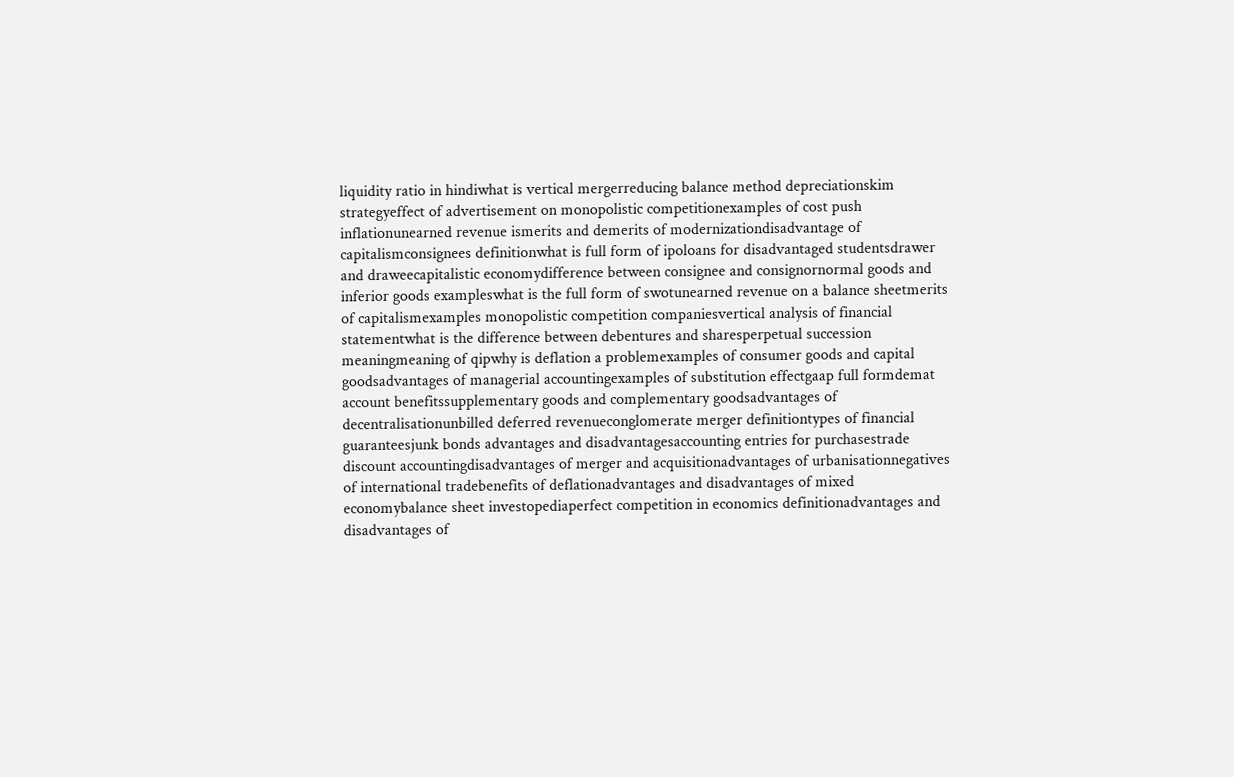liquidity ratio in hindiwhat is vertical mergerreducing balance method depreciationskim strategyeffect of advertisement on monopolistic competitionexamples of cost push inflationunearned revenue ismerits and demerits of modernizationdisadvantage of capitalismconsignees definitionwhat is full form of ipoloans for disadvantaged studentsdrawer and draweecapitalistic economydifference between consignee and consignornormal goods and inferior goods exampleswhat is the full form of swotunearned revenue on a balance sheetmerits of capitalismexamples monopolistic competition companiesvertical analysis of financial statementwhat is the difference between debentures and sharesperpetual succession meaningmeaning of qipwhy is deflation a problemexamples of consumer goods and capital goodsadvantages of managerial accountingexamples of substitution effectgaap full formdemat account benefitssupplementary goods and complementary goodsadvantages of decentralisationunbilled deferred revenueconglomerate merger definitiontypes of financial guaranteesjunk bonds advantages and disadvantagesaccounting entries for purchasestrade discount accountingdisadvantages of merger and acquisitionadvantages of urbanisationnegatives of international tradebenefits of deflationadvantages and disadvantages of mixed economybalance sheet investopediaperfect competition in economics definitionadvantages and disadvantages of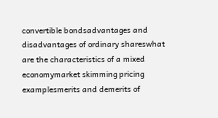convertible bondsadvantages and disadvantages of ordinary shareswhat are the characteristics of a mixed economymarket skimming pricing examplesmerits and demerits of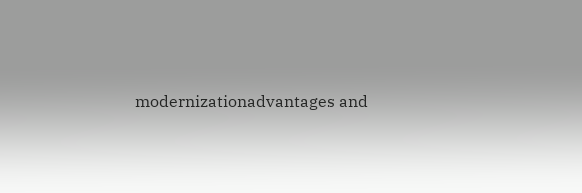modernizationadvantages and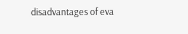disadvantages of eva